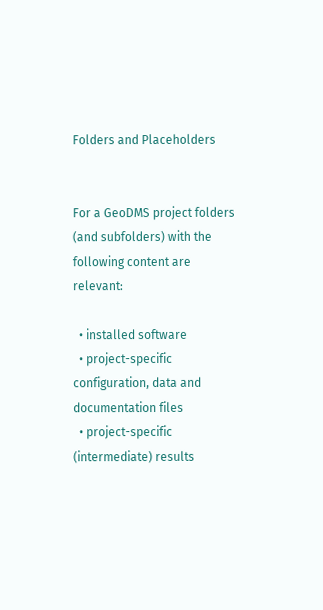Folders and Placeholders


For a GeoDMS project folders (and subfolders) with the following content are relevant:

  • installed software
  • project-specific configuration, data and documentation files
  • project-specific (intermediate) results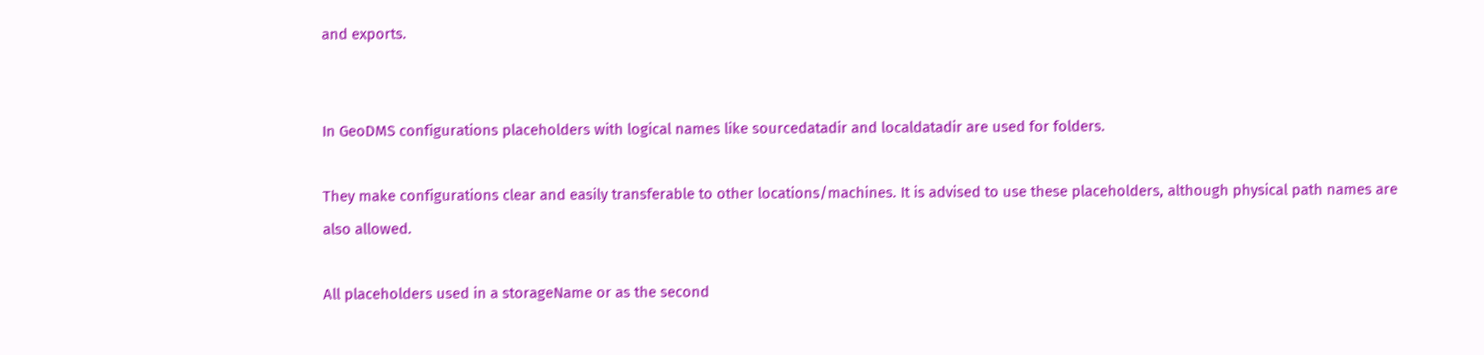and exports.


In GeoDMS configurations placeholders with logical names like sourcedatadir and localdatadir are used for folders.

They make configurations clear and easily transferable to other locations/machines. It is advised to use these placeholders, although physical path names are also allowed.

All placeholders used in a storageName or as the second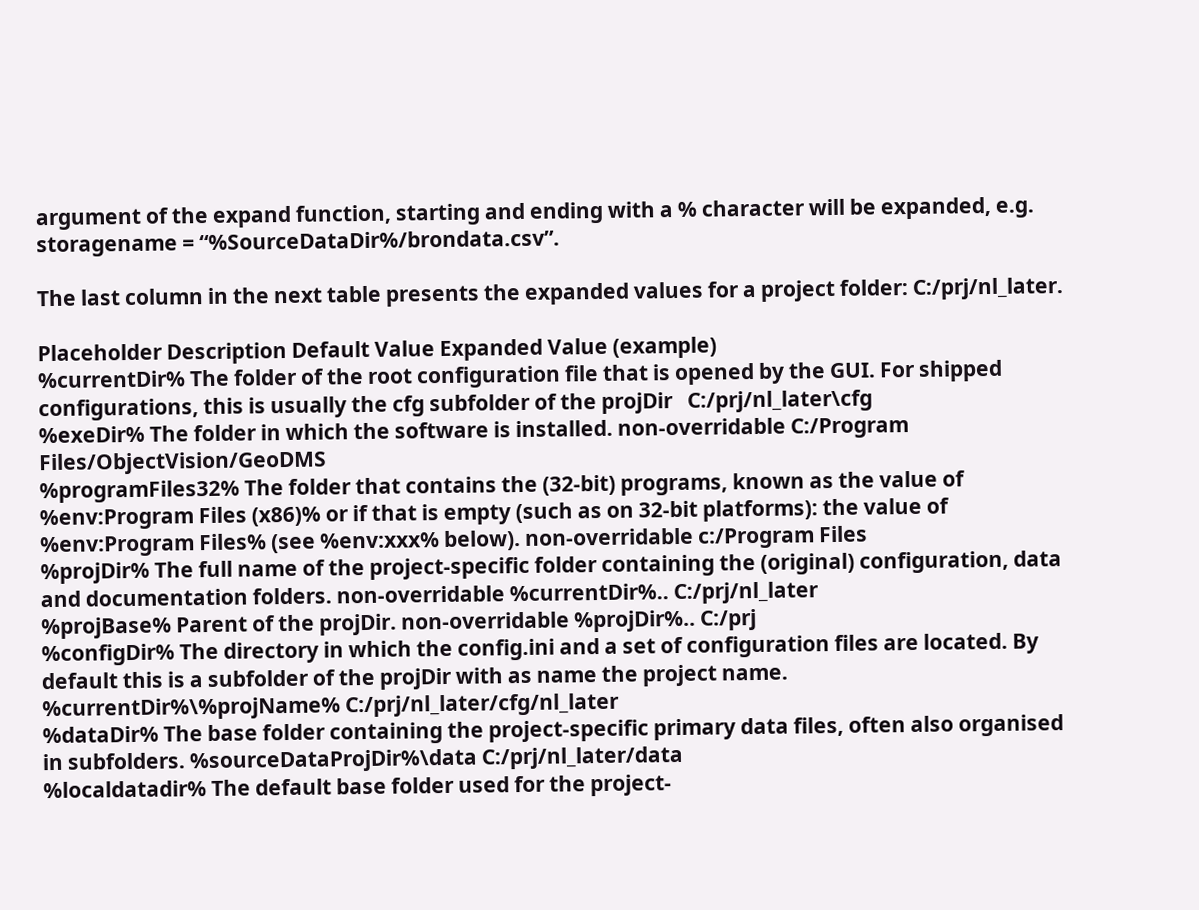argument of the expand function, starting and ending with a % character will be expanded, e.g. storagename = “%SourceDataDir%/brondata.csv”.

The last column in the next table presents the expanded values for a project folder: C:/prj/nl_later.

Placeholder Description Default Value Expanded Value (example)
%currentDir% The folder of the root configuration file that is opened by the GUI. For shipped configurations, this is usually the cfg subfolder of the projDir   C:/prj/nl_later\cfg
%exeDir% The folder in which the software is installed. non-overridable C:/Program Files/ObjectVision/GeoDMS
%programFiles32% The folder that contains the (32-bit) programs, known as the value of %env:Program Files (x86)% or if that is empty (such as on 32-bit platforms): the value of %env:Program Files% (see %env:xxx% below). non-overridable c:/Program Files
%projDir% The full name of the project-specific folder containing the (original) configuration, data and documentation folders. non-overridable %currentDir%.. C:/prj/nl_later
%projBase% Parent of the projDir. non-overridable %projDir%.. C:/prj
%configDir% The directory in which the config.ini and a set of configuration files are located. By default this is a subfolder of the projDir with as name the project name. %currentDir%\%projName% C:/prj/nl_later/cfg/nl_later
%dataDir% The base folder containing the project-specific primary data files, often also organised in subfolders. %sourceDataProjDir%\data C:/prj/nl_later/data
%localdatadir% The default base folder used for the project-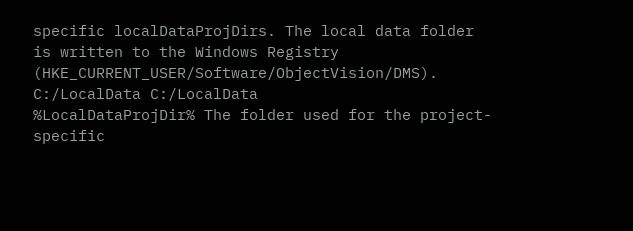specific localDataProjDirs. The local data folder is written to the Windows Registry (HKE_CURRENT_USER/Software/ObjectVision/DMS). C:/LocalData C:/LocalData
%LocalDataProjDir% The folder used for the project-specific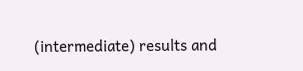(intermediate) results and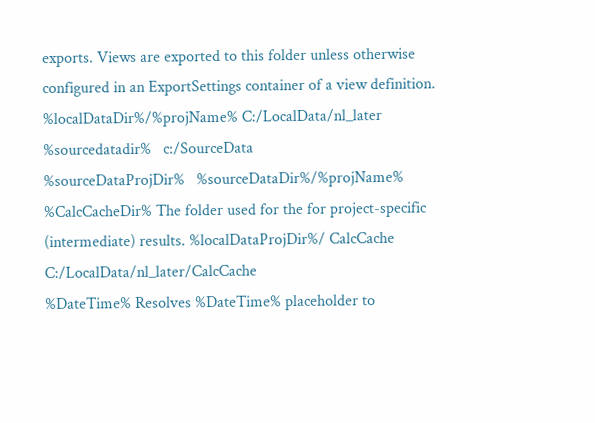exports. Views are exported to this folder unless otherwise configured in an ExportSettings container of a view definition. %localDataDir%/%projName% C:/LocalData/nl_later
%sourcedatadir%   c:/SourceData
%sourceDataProjDir%   %sourceDataDir%/%projName%
%CalcCacheDir% The folder used for the for project-specific (intermediate) results. %localDataProjDir%/ CalcCache C:/LocalData/nl_later/CalcCache
%DateTime% Resolves %DateTime% placeholder to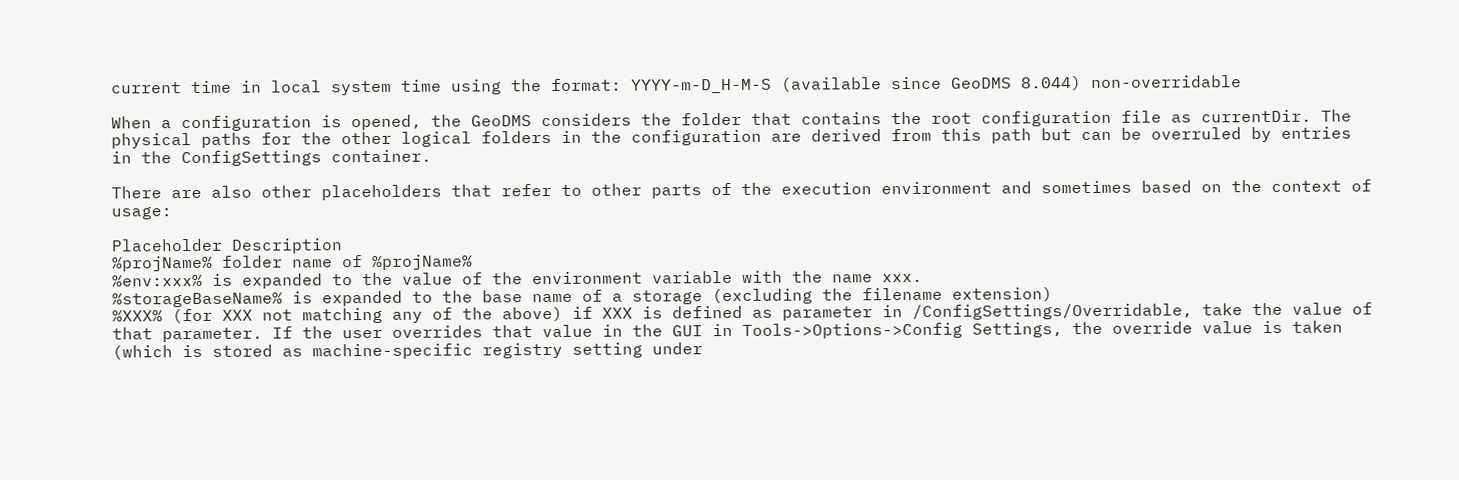current time in local system time using the format: YYYY-m-D_H-M-S (available since GeoDMS 8.044) non-overridable

When a configuration is opened, the GeoDMS considers the folder that contains the root configuration file as currentDir. The physical paths for the other logical folders in the configuration are derived from this path but can be overruled by entries in the ConfigSettings container.

There are also other placeholders that refer to other parts of the execution environment and sometimes based on the context of usage:

Placeholder Description
%projName% folder name of %projName%
%env:xxx% is expanded to the value of the environment variable with the name xxx.
%storageBaseName% is expanded to the base name of a storage (excluding the filename extension)
%XXX% (for XXX not matching any of the above) if XXX is defined as parameter in /ConfigSettings/Overridable, take the value of that parameter. If the user overrides that value in the GUI in Tools->Options->Config Settings, the override value is taken (which is stored as machine-specific registry setting under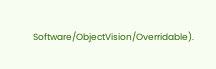Software/ObjectVision/Overridable).